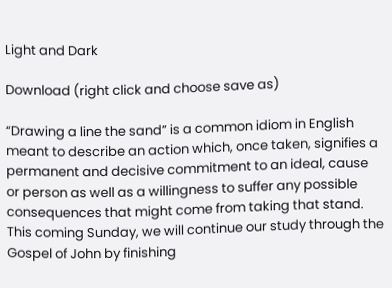Light and Dark

Download (right click and choose save as)

“Drawing a line the sand” is a common idiom in English meant to describe an action which, once taken, signifies a permanent and decisive commitment to an ideal, cause or person as well as a willingness to suffer any possible consequences that might come from taking that stand. This coming Sunday, we will continue our study through the Gospel of John by finishing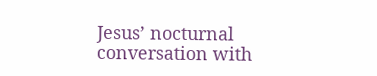Jesus’ nocturnal conversation with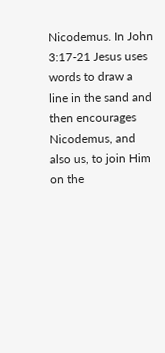Nicodemus. In John 3:17-21 Jesus uses words to draw a line in the sand and then encourages Nicodemus, and also us, to join Him on the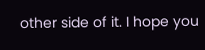other side of it. I hope you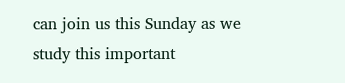can join us this Sunday as we study this important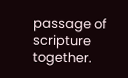passage of scripture together.